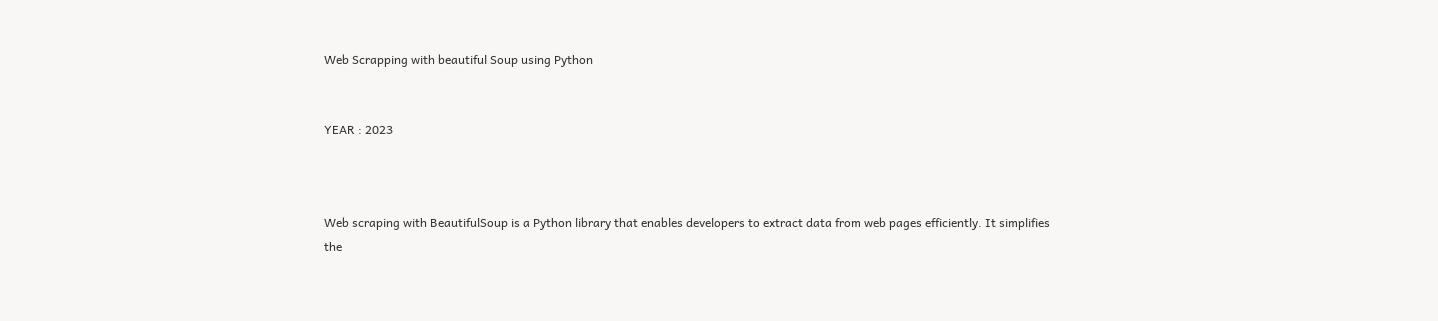Web Scrapping with beautiful Soup using Python


YEAR : 2023



Web scraping with BeautifulSoup is a Python library that enables developers to extract data from web pages efficiently. It simplifies the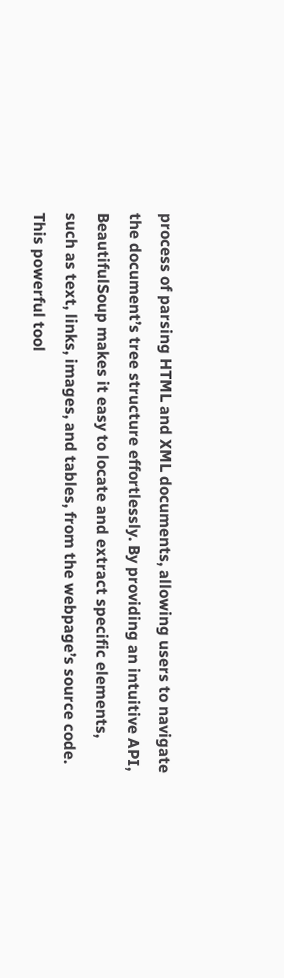process of parsing HTML and XML documents, allowing users to navigate the document’s tree structure effortlessly. By providing an intuitive API, BeautifulSoup makes it easy to locate and extract specific elements, such as text, links, images, and tables, from the webpage’s source code. This powerful tool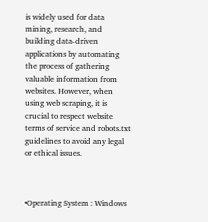is widely used for data mining, research, and building data-driven applications by automating the process of gathering valuable information from websites. However, when using web scraping, it is crucial to respect website terms of service and robots.txt guidelines to avoid any legal or ethical issues.



•Operating System : Windows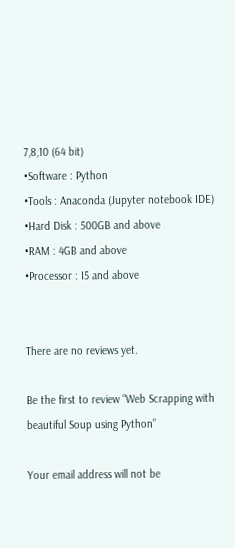7,8,10 (64 bit)
•Software : Python
•Tools : Anaconda (Jupyter notebook IDE)
•Hard Disk : 500GB and above
•RAM : 4GB and above
•Processor : I5 and above


There are no reviews yet.

Be the first to review “Web Scrapping with beautiful Soup using Python”

Your email address will not be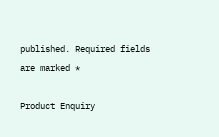published. Required fields are marked *

Product Enquiry